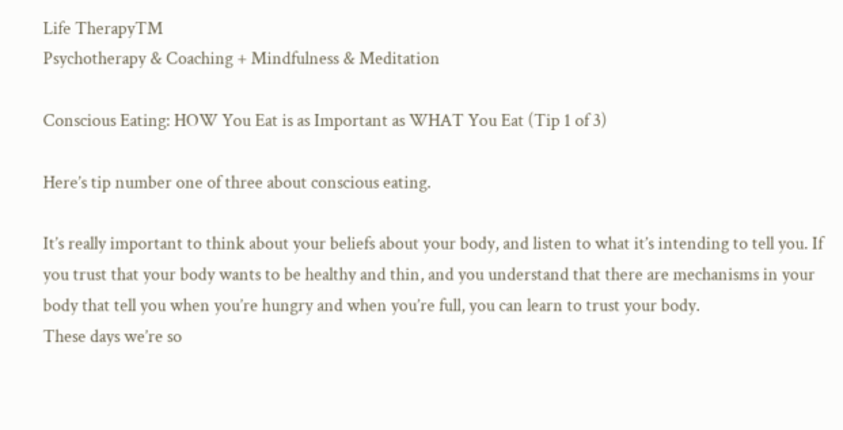Life TherapyTM
Psychotherapy & Coaching + Mindfulness & Meditation

Conscious Eating: HOW You Eat is as Important as WHAT You Eat (Tip 1 of 3)

Here’s tip number one of three about conscious eating.

It’s really important to think about your beliefs about your body, and listen to what it’s intending to tell you. If you trust that your body wants to be healthy and thin, and you understand that there are mechanisms in your body that tell you when you’re hungry and when you’re full, you can learn to trust your body.
These days we’re so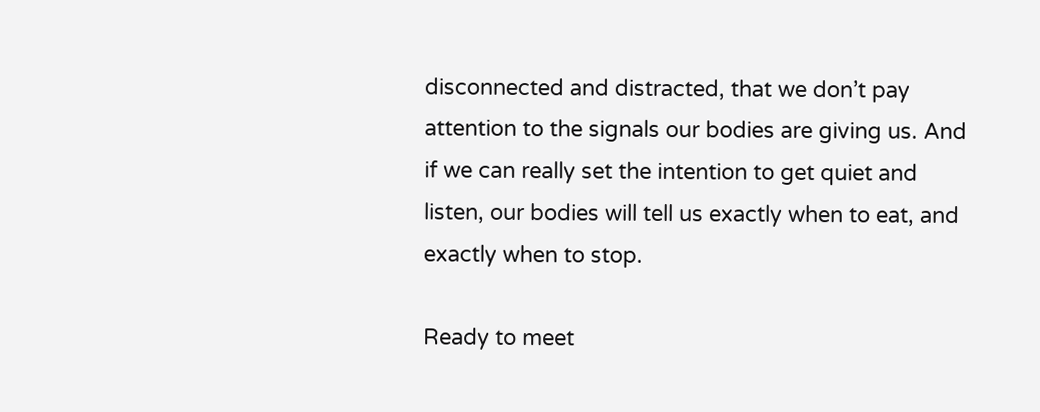disconnected and distracted, that we don’t pay attention to the signals our bodies are giving us. And if we can really set the intention to get quiet and listen, our bodies will tell us exactly when to eat, and exactly when to stop.

Ready to meet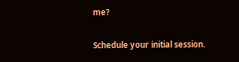me?

Schedule your initial session.